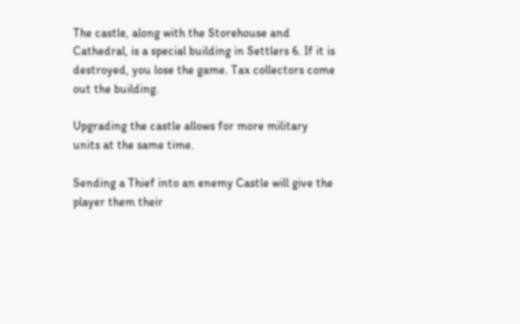The castle, along with the Storehouse and Cathedral, is a special building in Settlers 6. If it is destroyed, you lose the game. Tax collectors come out the building.

Upgrading the castle allows for more military units at the same time.

Sending a Thief into an enemy Castle will give the player them their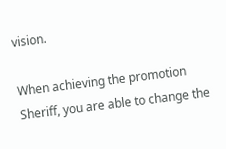vision.

When achieving the promotion Sheriff, you are able to change the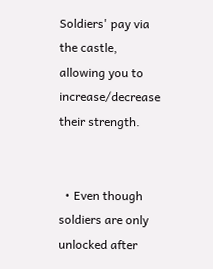Soldiers' pay via the castle, allowing you to increase/decrease their strength.


  • Even though soldiers are only unlocked after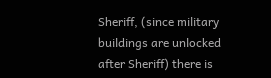Sheriff, (since military buildings are unlocked after Sheriff) there is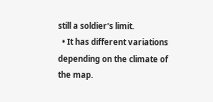still a soldier's limit.
  • It has different variations depending on the climate of the map.